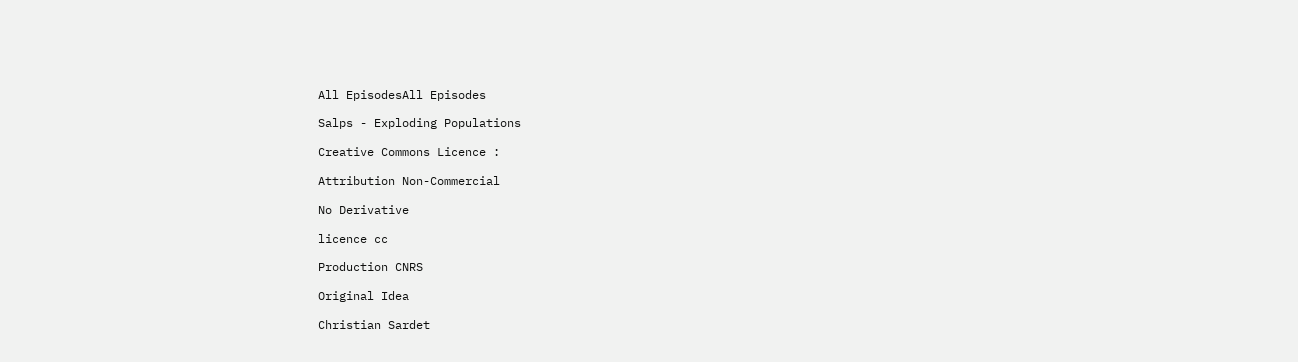All EpisodesAll Episodes

Salps - Exploding Populations

Creative Commons Licence :

Attribution Non-Commercial

No Derivative

licence cc

Production CNRS

Original Idea

Christian Sardet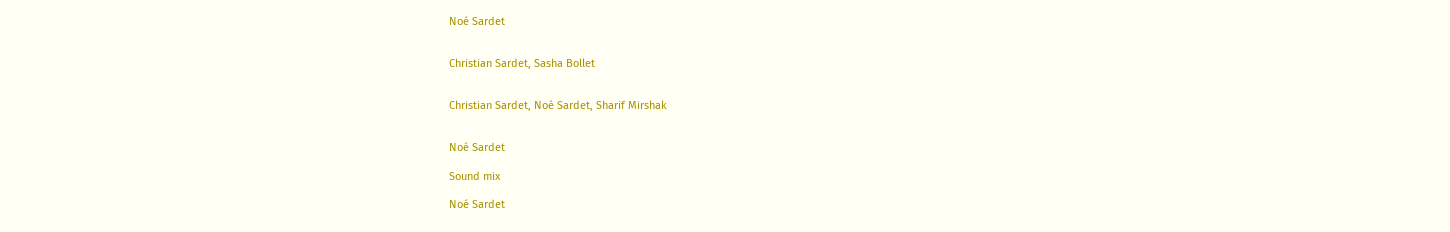Noé Sardet


Christian Sardet, Sasha Bollet


Christian Sardet, Noé Sardet, Sharif Mirshak


Noé Sardet

Sound mix

Noé Sardet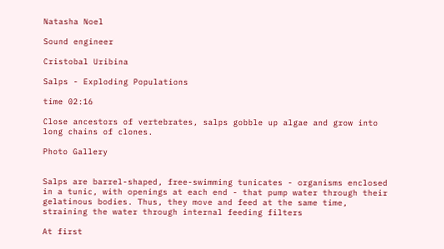Natasha Noel

Sound engineer

Cristobal Uribina

Salps - Exploding Populations

time 02:16

Close ancestors of vertebrates, salps gobble up algae and grow into long chains of clones.

Photo Gallery


Salps are barrel-shaped, free-swimming tunicates - organisms enclosed in a tunic, with openings at each end - that pump water through their gelatinous bodies. Thus, they move and feed at the same time, straining the water through internal feeding filters

At first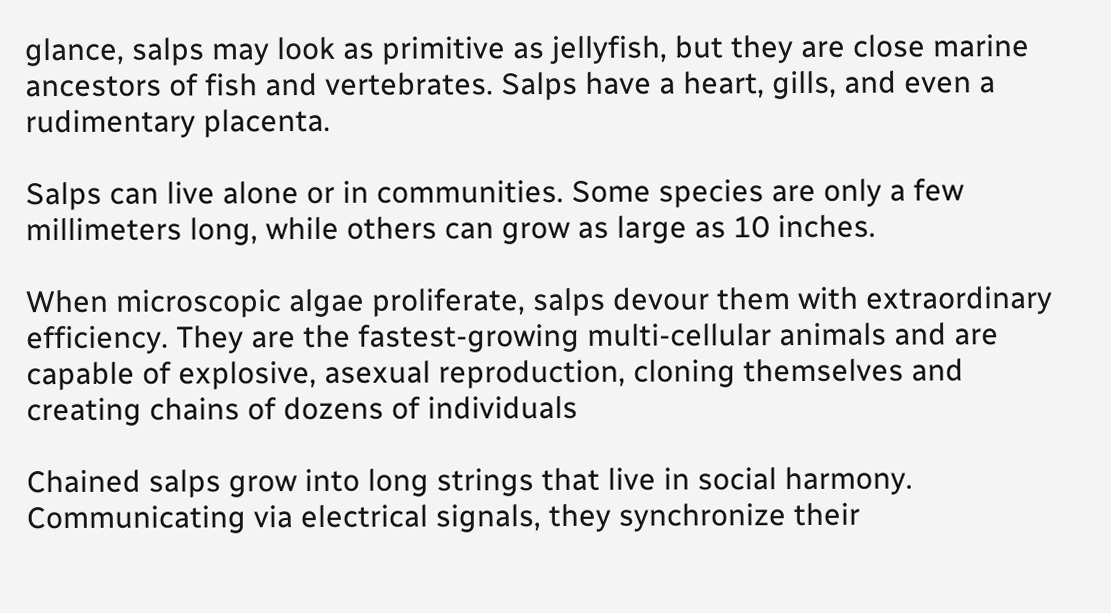glance, salps may look as primitive as jellyfish, but they are close marine ancestors of fish and vertebrates. Salps have a heart, gills, and even a rudimentary placenta.

Salps can live alone or in communities. Some species are only a few millimeters long, while others can grow as large as 10 inches.

When microscopic algae proliferate, salps devour them with extraordinary efficiency. They are the fastest-growing multi-cellular animals and are capable of explosive, asexual reproduction, cloning themselves and creating chains of dozens of individuals

Chained salps grow into long strings that live in social harmony. Communicating via electrical signals, they synchronize their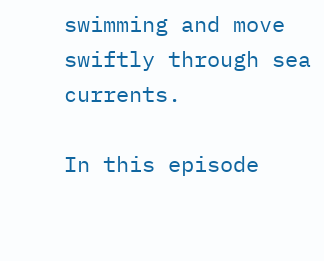swimming and move swiftly through sea currents.

In this episode